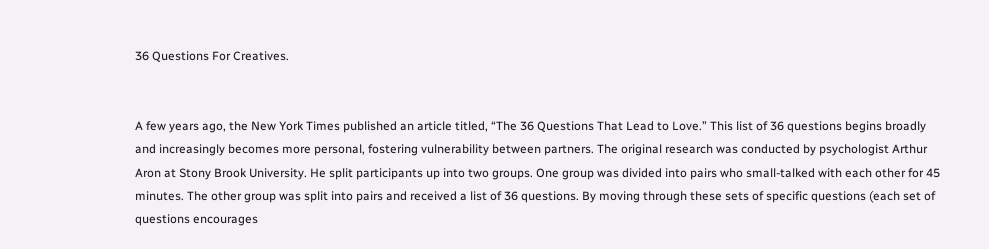36 Questions For Creatives.


A few years ago, the New York Times published an article titled, “The 36 Questions That Lead to Love.” This list of 36 questions begins broadly and increasingly becomes more personal, fostering vulnerability between partners. The original research was conducted by psychologist Arthur Aron at Stony Brook University. He split participants up into two groups. One group was divided into pairs who small-talked with each other for 45 minutes. The other group was split into pairs and received a list of 36 questions. By moving through these sets of specific questions (each set of questions encourages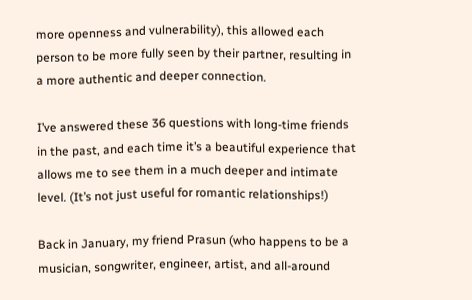more openness and vulnerability), this allowed each person to be more fully seen by their partner, resulting in a more authentic and deeper connection.

I’ve answered these 36 questions with long-time friends in the past, and each time it’s a beautiful experience that allows me to see them in a much deeper and intimate level. (It’s not just useful for romantic relationships!)

Back in January, my friend Prasun (who happens to be a musician, songwriter, engineer, artist, and all-around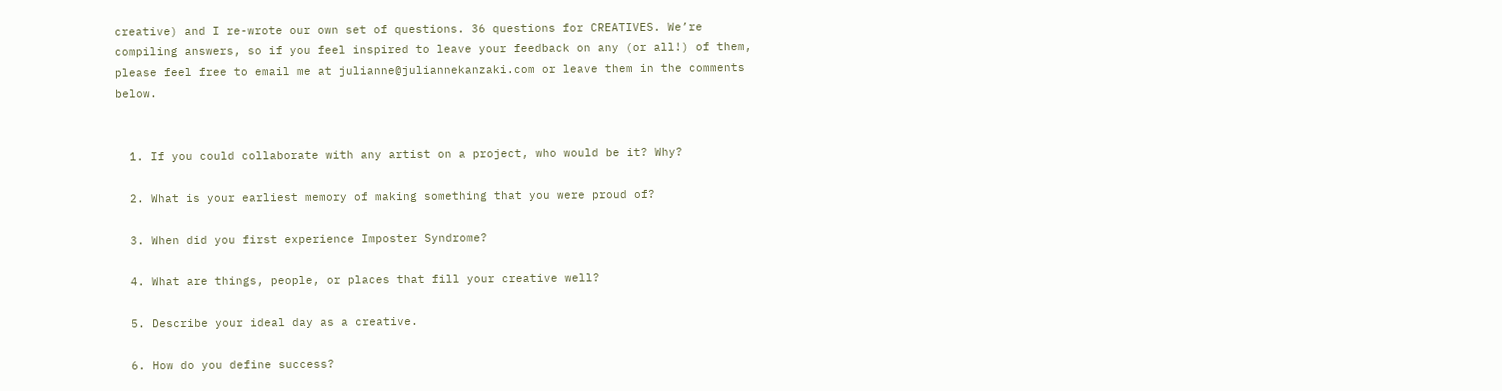creative) and I re-wrote our own set of questions. 36 questions for CREATIVES. We’re compiling answers, so if you feel inspired to leave your feedback on any (or all!) of them, please feel free to email me at julianne@juliannekanzaki.com or leave them in the comments below.


  1. If you could collaborate with any artist on a project, who would be it? Why?

  2. What is your earliest memory of making something that you were proud of?

  3. When did you first experience Imposter Syndrome?

  4. What are things, people, or places that fill your creative well?

  5. Describe your ideal day as a creative.

  6. How do you define success?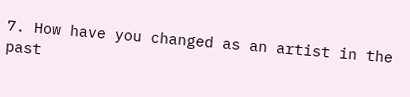7. How have you changed as an artist in the past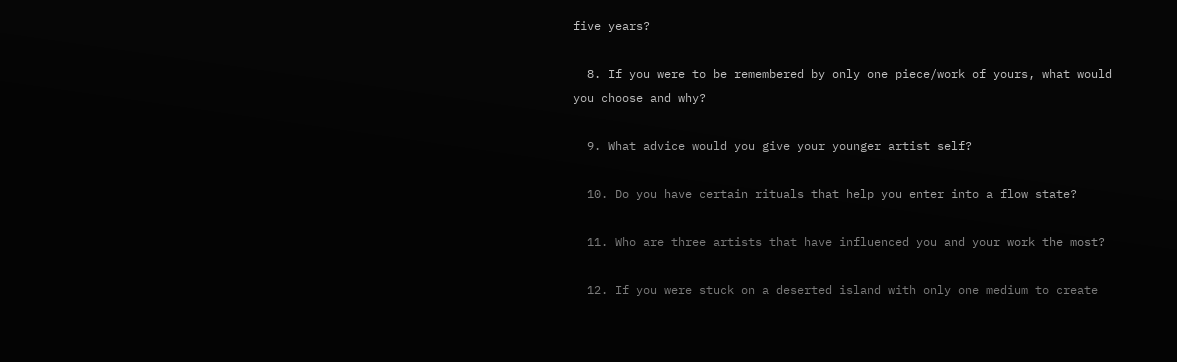five years?

  8. If you were to be remembered by only one piece/work of yours, what would you choose and why?

  9. What advice would you give your younger artist self?

  10. Do you have certain rituals that help you enter into a flow state?

  11. Who are three artists that have influenced you and your work the most?

  12. If you were stuck on a deserted island with only one medium to create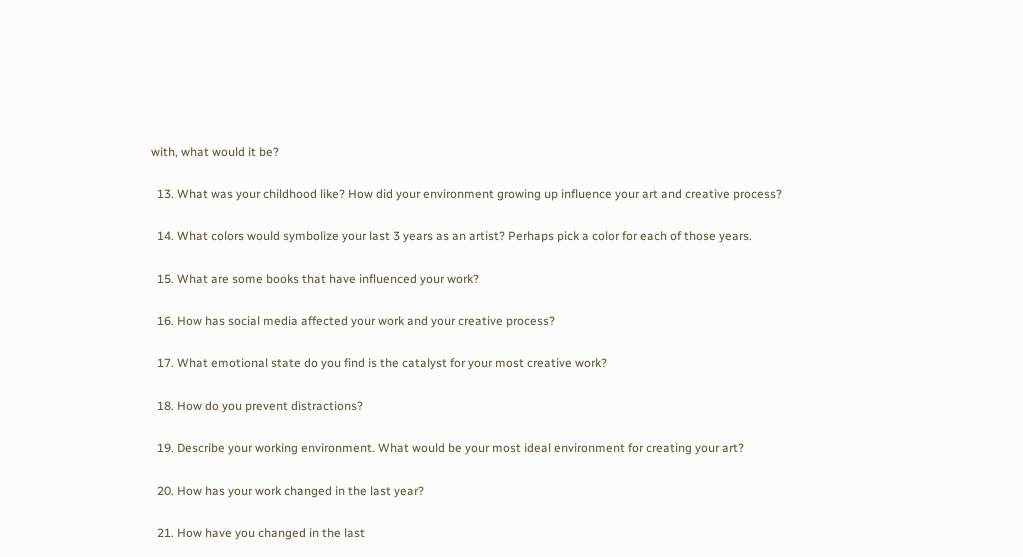with, what would it be?

  13. What was your childhood like? How did your environment growing up influence your art and creative process?

  14. What colors would symbolize your last 3 years as an artist? Perhaps pick a color for each of those years.

  15. What are some books that have influenced your work?

  16. How has social media affected your work and your creative process?

  17. What emotional state do you find is the catalyst for your most creative work?

  18. How do you prevent distractions?

  19. Describe your working environment. What would be your most ideal environment for creating your art?

  20. How has your work changed in the last year?

  21. How have you changed in the last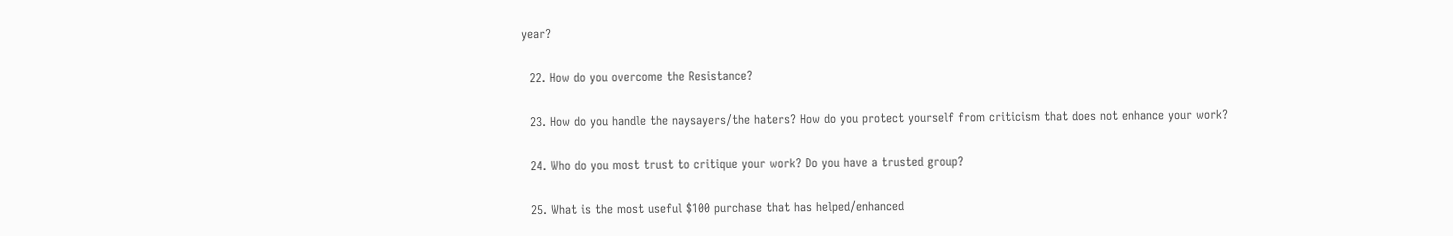year?

  22. How do you overcome the Resistance?

  23. How do you handle the naysayers/the haters? How do you protect yourself from criticism that does not enhance your work?

  24. Who do you most trust to critique your work? Do you have a trusted group?

  25. What is the most useful $100 purchase that has helped/enhanced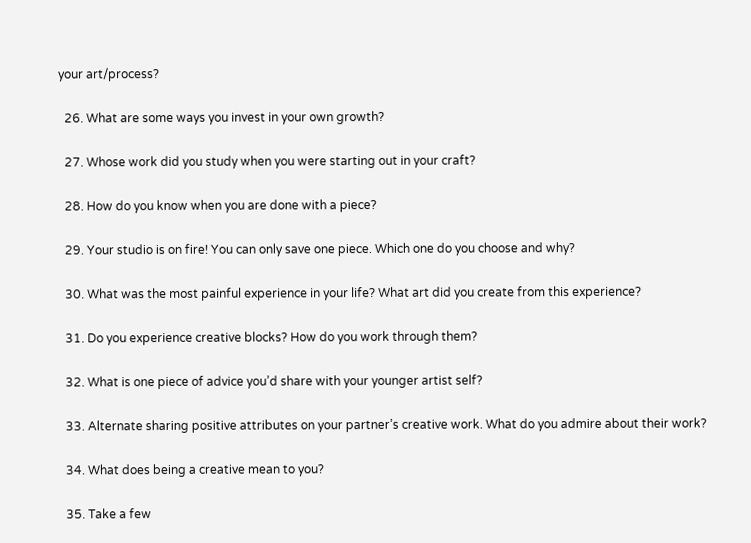your art/process?

  26. What are some ways you invest in your own growth?

  27. Whose work did you study when you were starting out in your craft?

  28. How do you know when you are done with a piece?

  29. Your studio is on fire! You can only save one piece. Which one do you choose and why?

  30. What was the most painful experience in your life? What art did you create from this experience?

  31. Do you experience creative blocks? How do you work through them?

  32. What is one piece of advice you’d share with your younger artist self?

  33. Alternate sharing positive attributes on your partner’s creative work. What do you admire about their work?

  34. What does being a creative mean to you?

  35. Take a few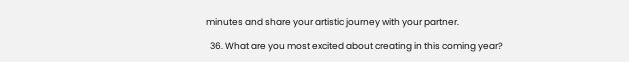minutes and share your artistic journey with your partner.

  36. What are you most excited about creating in this coming year?